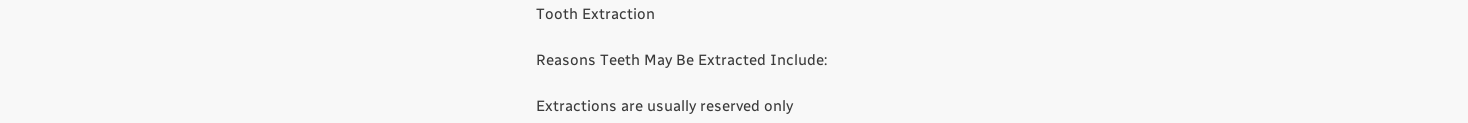Tooth Extraction

Reasons Teeth May Be Extracted Include:

Extractions are usually reserved only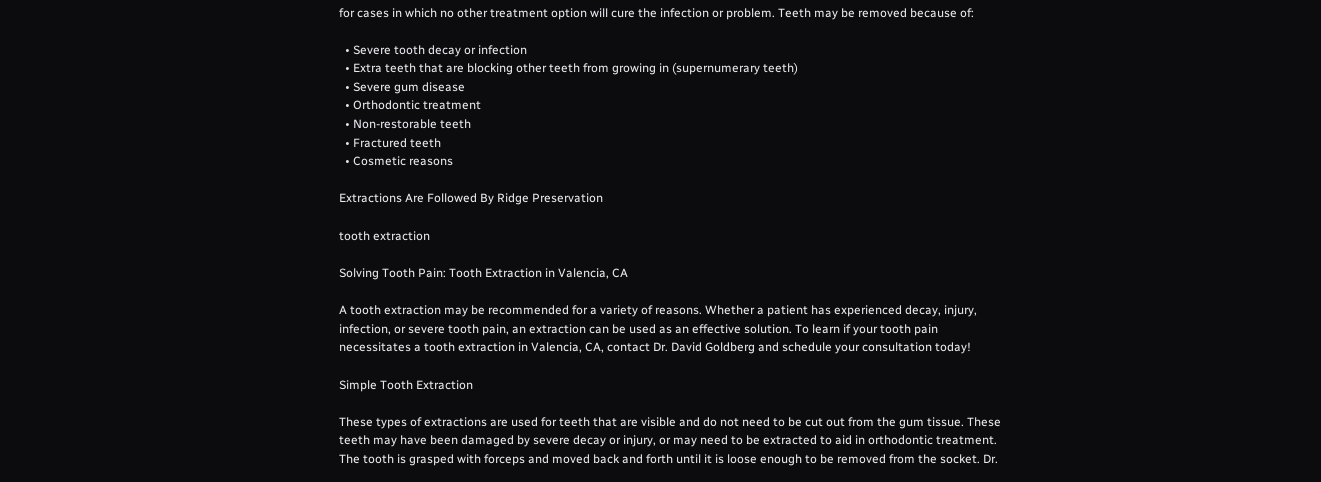for cases in which no other treatment option will cure the infection or problem. Teeth may be removed because of:

  • Severe tooth decay or infection
  • Extra teeth that are blocking other teeth from growing in (supernumerary teeth)
  • Severe gum disease
  • Orthodontic treatment
  • Non-restorable teeth
  • Fractured teeth
  • Cosmetic reasons

Extractions Are Followed By Ridge Preservation

tooth extraction

Solving Tooth Pain: Tooth Extraction in Valencia, CA

A tooth extraction may be recommended for a variety of reasons. Whether a patient has experienced decay, injury, infection, or severe tooth pain, an extraction can be used as an effective solution. To learn if your tooth pain necessitates a tooth extraction in Valencia, CA, contact Dr. David Goldberg and schedule your consultation today!

Simple Tooth Extraction

These types of extractions are used for teeth that are visible and do not need to be cut out from the gum tissue. These teeth may have been damaged by severe decay or injury, or may need to be extracted to aid in orthodontic treatment. The tooth is grasped with forceps and moved back and forth until it is loose enough to be removed from the socket. Dr.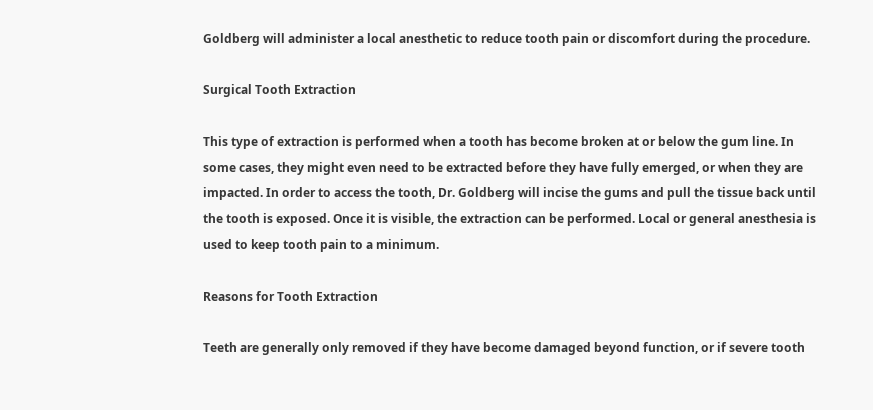Goldberg will administer a local anesthetic to reduce tooth pain or discomfort during the procedure.

Surgical Tooth Extraction

This type of extraction is performed when a tooth has become broken at or below the gum line. In some cases, they might even need to be extracted before they have fully emerged, or when they are impacted. In order to access the tooth, Dr. Goldberg will incise the gums and pull the tissue back until the tooth is exposed. Once it is visible, the extraction can be performed. Local or general anesthesia is used to keep tooth pain to a minimum.

Reasons for Tooth Extraction

Teeth are generally only removed if they have become damaged beyond function, or if severe tooth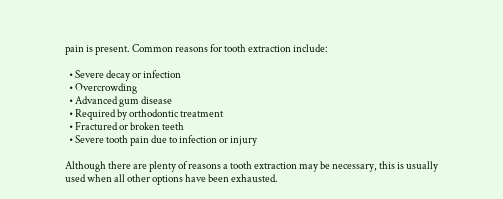pain is present. Common reasons for tooth extraction include:

  • Severe decay or infection
  • Overcrowding
  • Advanced gum disease
  • Required by orthodontic treatment
  • Fractured or broken teeth
  • Severe tooth pain due to infection or injury

Although there are plenty of reasons a tooth extraction may be necessary, this is usually used when all other options have been exhausted.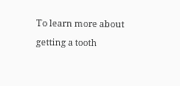To learn more about getting a tooth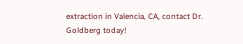extraction in Valencia, CA, contact Dr. Goldberg today!